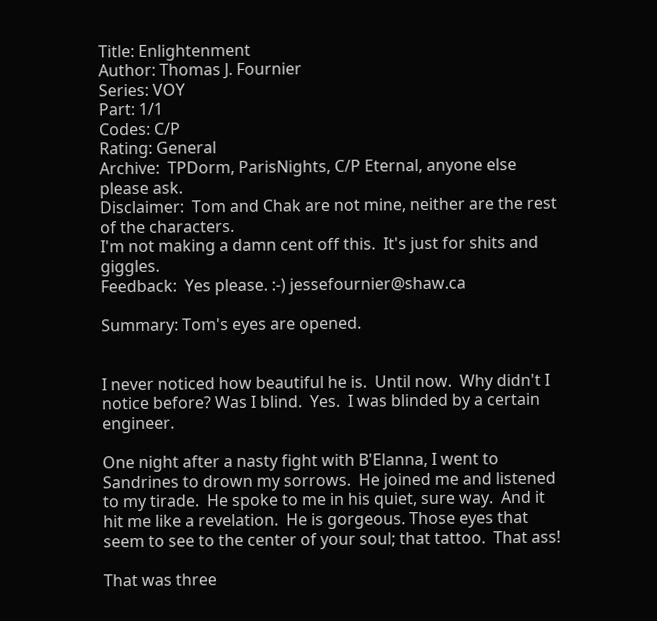Title: Enlightenment
Author: Thomas J. Fournier
Series: VOY
Part: 1/1
Codes: C/P
Rating: General
Archive:  TPDorm, ParisNights, C/P Eternal, anyone else please ask.
Disclaimer:  Tom and Chak are not mine, neither are the rest of the characters.
I'm not making a damn cent off this.  It's just for shits and giggles.
Feedback:  Yes please. :-) jessefournier@shaw.ca

Summary: Tom's eyes are opened.


I never noticed how beautiful he is.  Until now.  Why didn't I notice before? Was I blind.  Yes.  I was blinded by a certain engineer.

One night after a nasty fight with B'Elanna, I went to Sandrines to drown my sorrows.  He joined me and listened to my tirade.  He spoke to me in his quiet, sure way.  And it hit me like a revelation.  He is gorgeous. Those eyes that seem to see to the center of your soul; that tattoo.  That ass!

That was three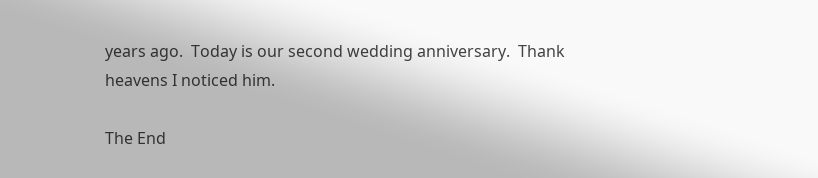years ago.  Today is our second wedding anniversary.  Thank heavens I noticed him.

The End